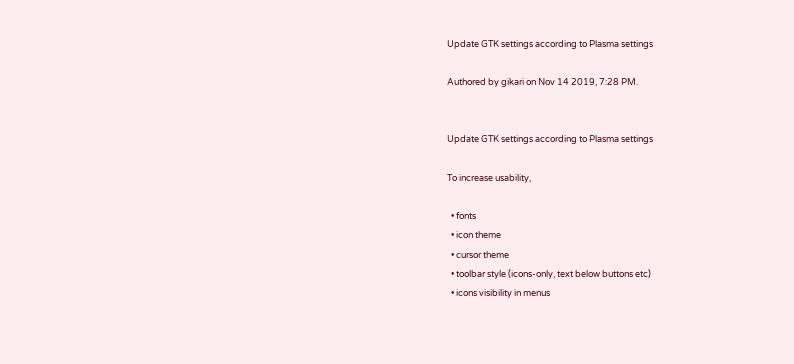Update GTK settings according to Plasma settings

Authored by gikari on Nov 14 2019, 7:28 PM.


Update GTK settings according to Plasma settings

To increase usability,

  • fonts
  • icon theme
  • cursor theme
  • toolbar style (icons-only, text below buttons etc)
  • icons visibility in menus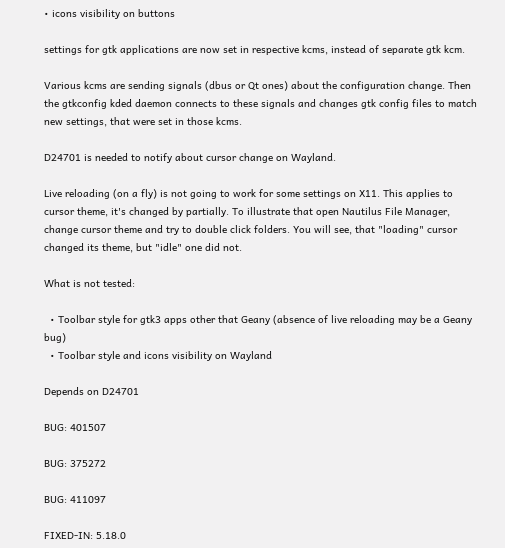• icons visibility on buttons

settings for gtk applications are now set in respective kcms, instead of separate gtk kcm.

Various kcms are sending signals (dbus or Qt ones) about the configuration change. Then the gtkconfig kded daemon connects to these signals and changes gtk config files to match new settings, that were set in those kcms.

D24701 is needed to notify about cursor change on Wayland.

Live reloading (on a fly) is not going to work for some settings on X11. This applies to cursor theme, it's changed by partially. To illustrate that open Nautilus File Manager, change cursor theme and try to double click folders. You will see, that "loading" cursor changed its theme, but "idle" one did not.

What is not tested:

  • Toolbar style for gtk3 apps other that Geany (absence of live reloading may be a Geany bug)
  • Toolbar style and icons visibility on Wayland

Depends on D24701

BUG: 401507

BUG: 375272

BUG: 411097

FIXED-IN: 5.18.0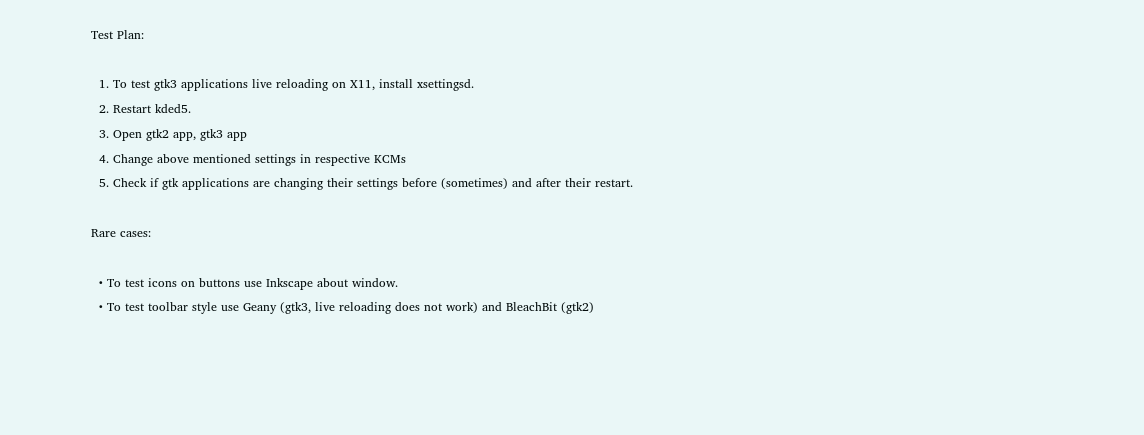Test Plan:

  1. To test gtk3 applications live reloading on X11, install xsettingsd.
  2. Restart kded5.
  3. Open gtk2 app, gtk3 app
  4. Change above mentioned settings in respective KCMs
  5. Check if gtk applications are changing their settings before (sometimes) and after their restart.

Rare cases:

  • To test icons on buttons use Inkscape about window.
  • To test toolbar style use Geany (gtk3, live reloading does not work) and BleachBit (gtk2)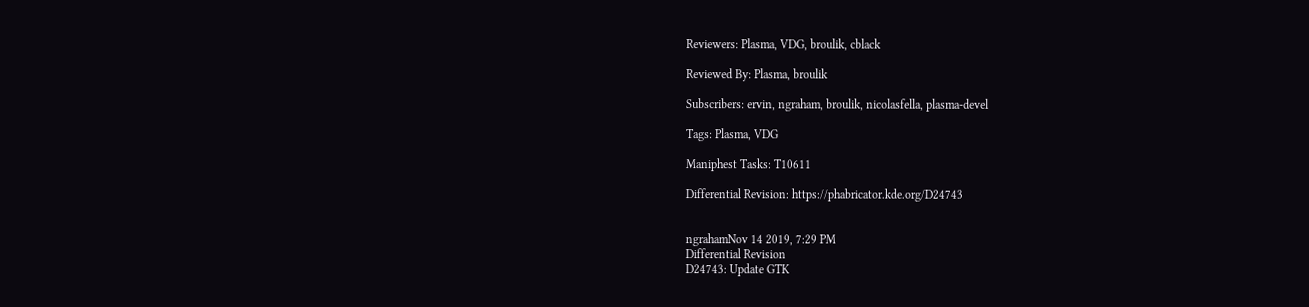Reviewers: Plasma, VDG, broulik, cblack

Reviewed By: Plasma, broulik

Subscribers: ervin, ngraham, broulik, nicolasfella, plasma-devel

Tags: Plasma, VDG

Maniphest Tasks: T10611

Differential Revision: https://phabricator.kde.org/D24743


ngrahamNov 14 2019, 7:29 PM
Differential Revision
D24743: Update GTK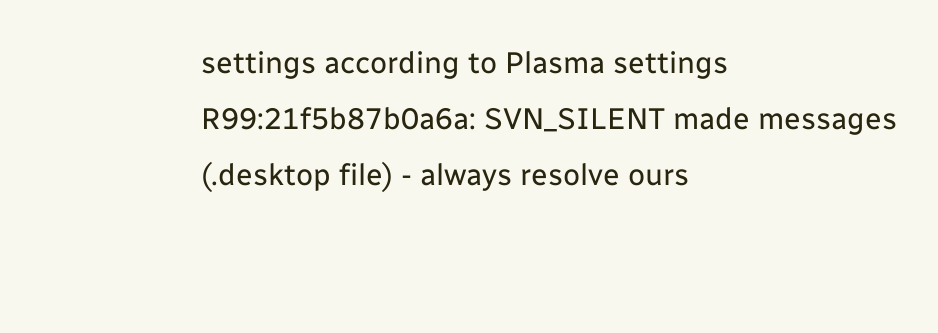settings according to Plasma settings
R99:21f5b87b0a6a: SVN_SILENT made messages (.desktop file) - always resolve ours